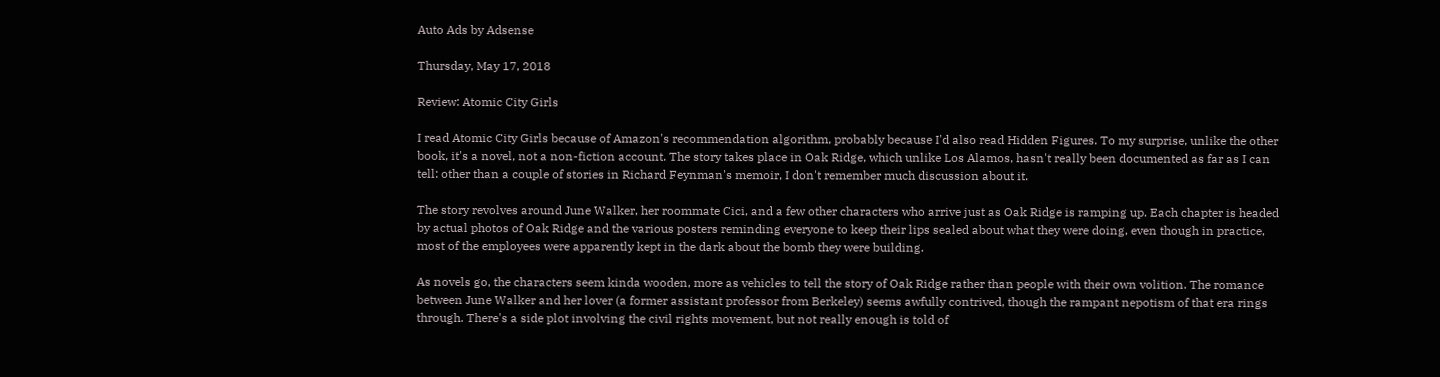Auto Ads by Adsense

Thursday, May 17, 2018

Review: Atomic City Girls

I read Atomic City Girls because of Amazon's recommendation algorithm, probably because I'd also read Hidden Figures. To my surprise, unlike the other book, it's a novel, not a non-fiction account. The story takes place in Oak Ridge, which unlike Los Alamos, hasn't really been documented as far as I can tell: other than a couple of stories in Richard Feynman's memoir, I don't remember much discussion about it.

The story revolves around June Walker, her roommate Cici, and a few other characters who arrive just as Oak Ridge is ramping up. Each chapter is headed by actual photos of Oak Ridge and the various posters reminding everyone to keep their lips sealed about what they were doing, even though in practice, most of the employees were apparently kept in the dark about the bomb they were building.

As novels go, the characters seem kinda wooden, more as vehicles to tell the story of Oak Ridge rather than people with their own volition. The romance between June Walker and her lover (a former assistant professor from Berkeley) seems awfully contrived, though the rampant nepotism of that era rings through. There's a side plot involving the civil rights movement, but not really enough is told of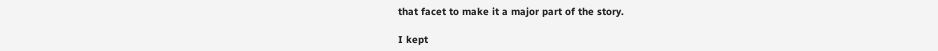that facet to make it a major part of the story.

I kept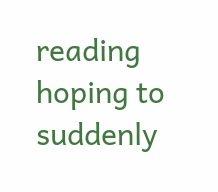reading hoping to suddenly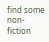find some non-fiction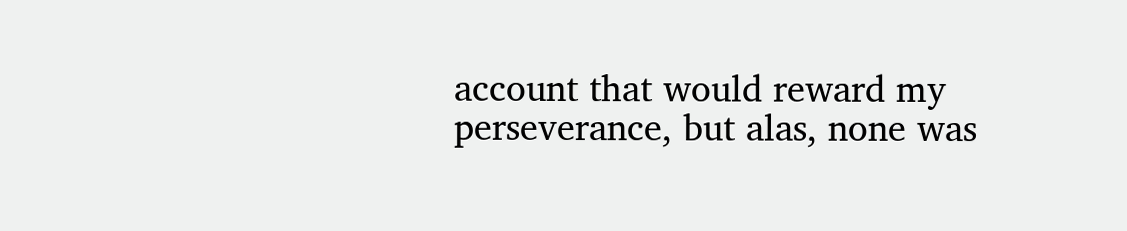account that would reward my perseverance, but alas, none was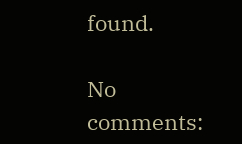found.

No comments: